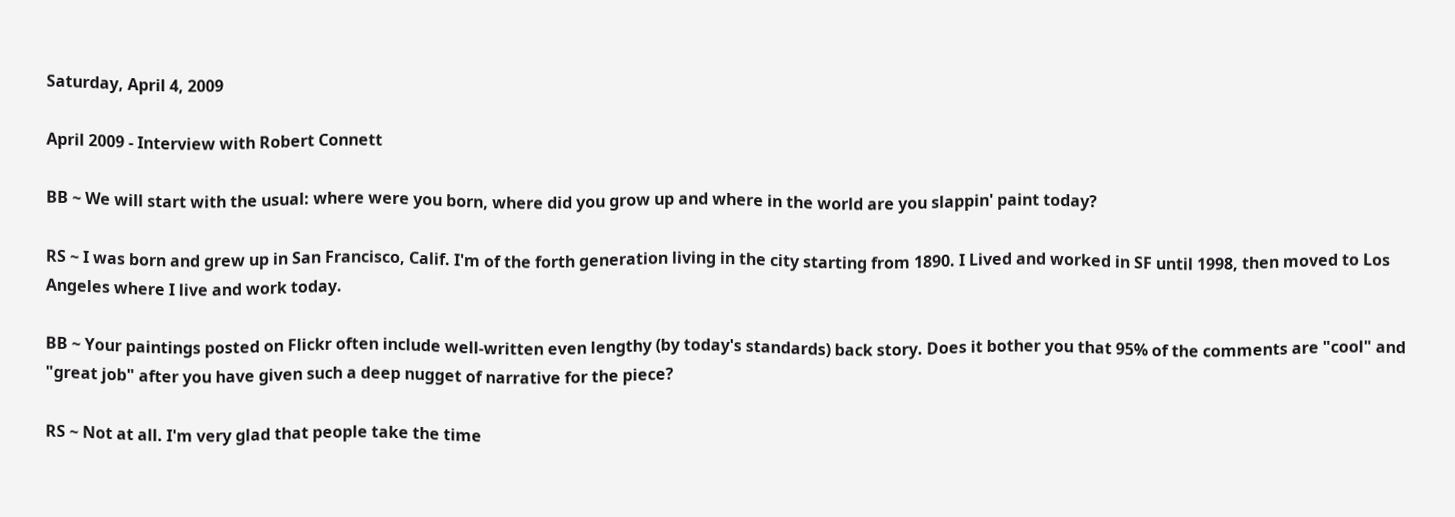Saturday, April 4, 2009

April 2009 - Interview with Robert Connett

BB ~ We will start with the usual: where were you born, where did you grow up and where in the world are you slappin' paint today?

RS ~ I was born and grew up in San Francisco, Calif. I'm of the forth generation living in the city starting from 1890. I Lived and worked in SF until 1998, then moved to Los Angeles where I live and work today.

BB ~ Your paintings posted on Flickr often include well-written even lengthy (by today's standards) back story. Does it bother you that 95% of the comments are "cool" and "great job" after you have given such a deep nugget of narrative for the piece?

RS ~ Not at all. I'm very glad that people take the time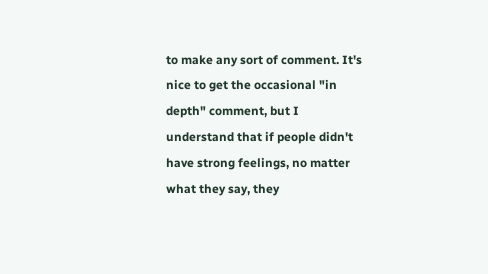to make any sort of comment. It's nice to get the occasional "in depth" comment, but I understand that if people didn't have strong feelings, no matter what they say, they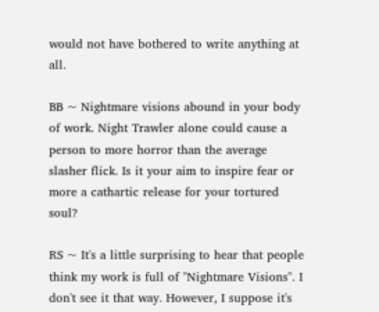would not have bothered to write anything at all.

BB ~ Nightmare visions abound in your body of work. Night Trawler alone could cause a person to more horror than the average slasher flick. Is it your aim to inspire fear or more a cathartic release for your tortured soul?

RS ~ It's a little surprising to hear that people think my work is full of "Nightmare Visions". I don't see it that way. However, I suppose it's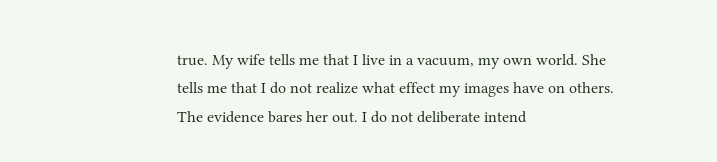true. My wife tells me that I live in a vacuum, my own world. She tells me that I do not realize what effect my images have on others. The evidence bares her out. I do not deliberate intend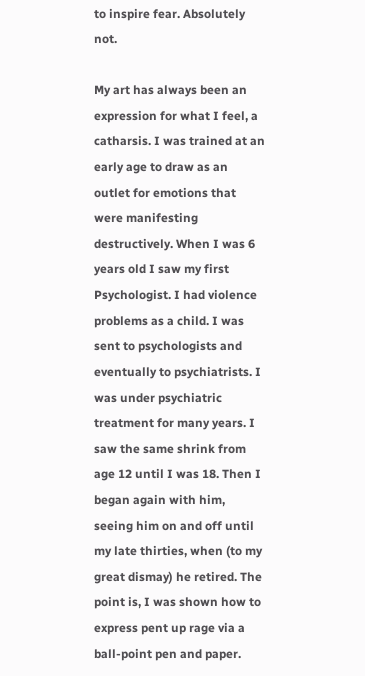to inspire fear. Absolutely not.

My art has always been an expression for what I feel, a catharsis. I was trained at an early age to draw as an outlet for emotions that were manifesting destructively. When I was 6 years old I saw my first Psychologist. I had violence problems as a child. I was sent to psychologists and eventually to psychiatrists. I was under psychiatric treatment for many years. I saw the same shrink from age 12 until I was 18. Then I began again with him, seeing him on and off until my late thirties, when (to my great dismay) he retired. The point is, I was shown how to express pent up rage via a ball-point pen and paper.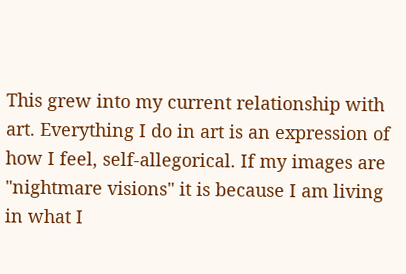This grew into my current relationship with art. Everything I do in art is an expression of how I feel, self-allegorical. If my images are "nightmare visions" it is because I am living in what I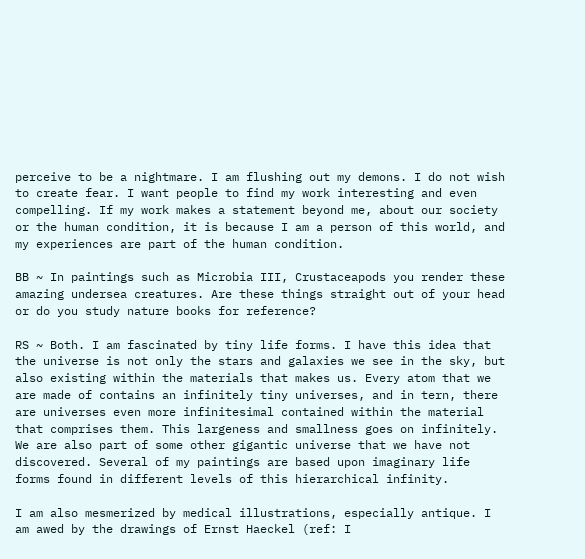perceive to be a nightmare. I am flushing out my demons. I do not wish to create fear. I want people to find my work interesting and even compelling. If my work makes a statement beyond me, about our society or the human condition, it is because I am a person of this world, and my experiences are part of the human condition.

BB ~ In paintings such as Microbia III, Crustaceapods you render these amazing undersea creatures. Are these things straight out of your head or do you study nature books for reference?

RS ~ Both. I am fascinated by tiny life forms. I have this idea that the universe is not only the stars and galaxies we see in the sky, but also existing within the materials that makes us. Every atom that we are made of contains an infinitely tiny universes, and in tern, there are universes even more infinitesimal contained within the material that comprises them. This largeness and smallness goes on infinitely. We are also part of some other gigantic universe that we have not discovered. Several of my paintings are based upon imaginary life forms found in different levels of this hierarchical infinity.

I am also mesmerized by medical illustrations, especially antique. I am awed by the drawings of Ernst Haeckel (ref: I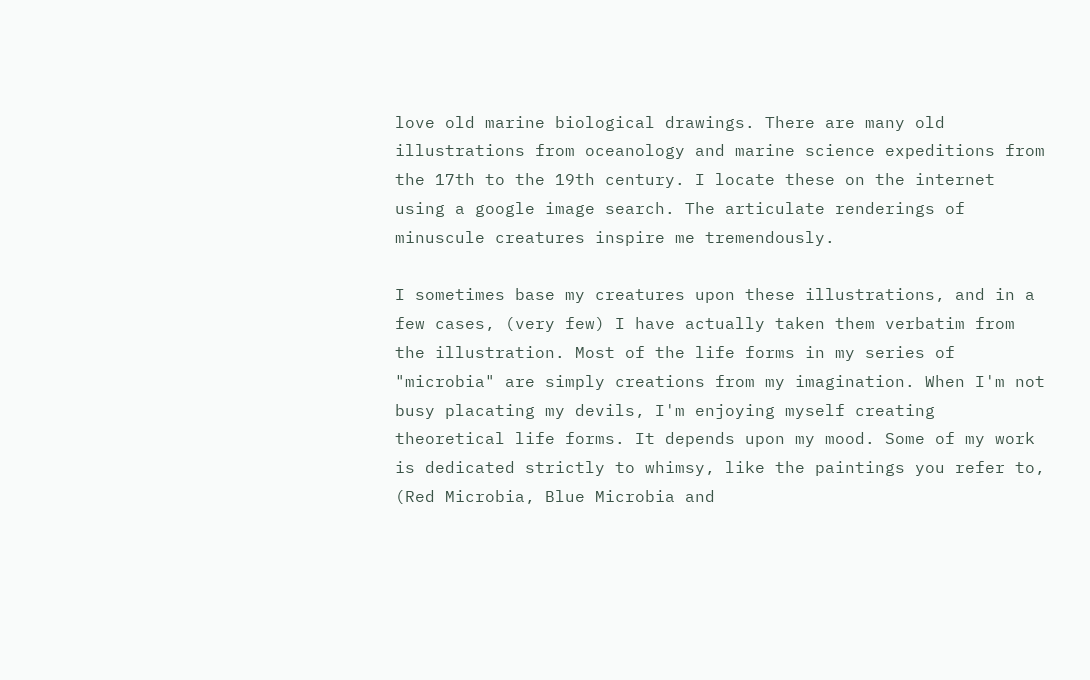love old marine biological drawings. There are many old illustrations from oceanology and marine science expeditions from the 17th to the 19th century. I locate these on the internet using a google image search. The articulate renderings of minuscule creatures inspire me tremendously.

I sometimes base my creatures upon these illustrations, and in a few cases, (very few) I have actually taken them verbatim from the illustration. Most of the life forms in my series of "microbia" are simply creations from my imagination. When I'm not busy placating my devils, I'm enjoying myself creating theoretical life forms. It depends upon my mood. Some of my work is dedicated strictly to whimsy, like the paintings you refer to, (Red Microbia, Blue Microbia and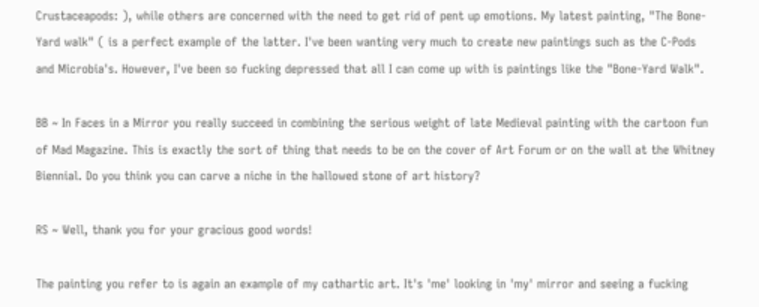Crustaceapods: ), while others are concerned with the need to get rid of pent up emotions. My latest painting, "The Bone-Yard walk" ( is a perfect example of the latter. I've been wanting very much to create new paintings such as the C-Pods and Microbia's. However, I've been so fucking depressed that all I can come up with is paintings like the "Bone-Yard Walk".

BB ~ In Faces in a Mirror you really succeed in combining the serious weight of late Medieval painting with the cartoon fun of Mad Magazine. This is exactly the sort of thing that needs to be on the cover of Art Forum or on the wall at the Whitney Biennial. Do you think you can carve a niche in the hallowed stone of art history?

RS ~ Well, thank you for your gracious good words!

The painting you refer to is again an example of my cathartic art. It's 'me' looking in 'my' mirror and seeing a fucking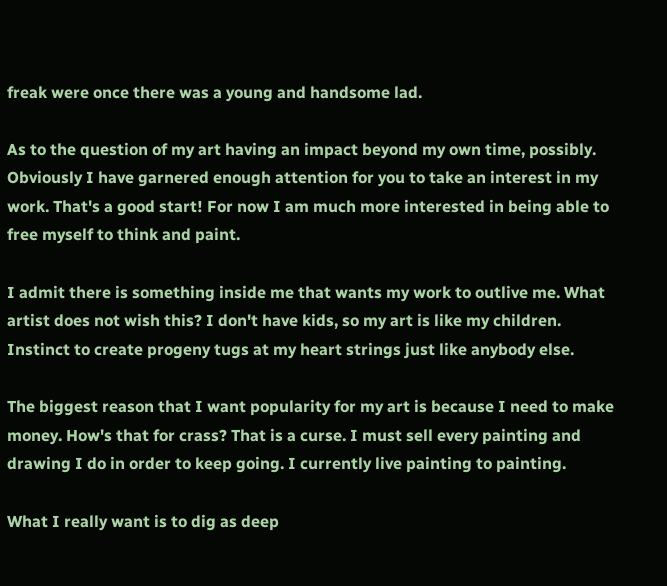freak were once there was a young and handsome lad.

As to the question of my art having an impact beyond my own time, possibly. Obviously I have garnered enough attention for you to take an interest in my work. That's a good start! For now I am much more interested in being able to free myself to think and paint.

I admit there is something inside me that wants my work to outlive me. What artist does not wish this? I don't have kids, so my art is like my children. Instinct to create progeny tugs at my heart strings just like anybody else.

The biggest reason that I want popularity for my art is because I need to make money. How's that for crass? That is a curse. I must sell every painting and drawing I do in order to keep going. I currently live painting to painting.

What I really want is to dig as deep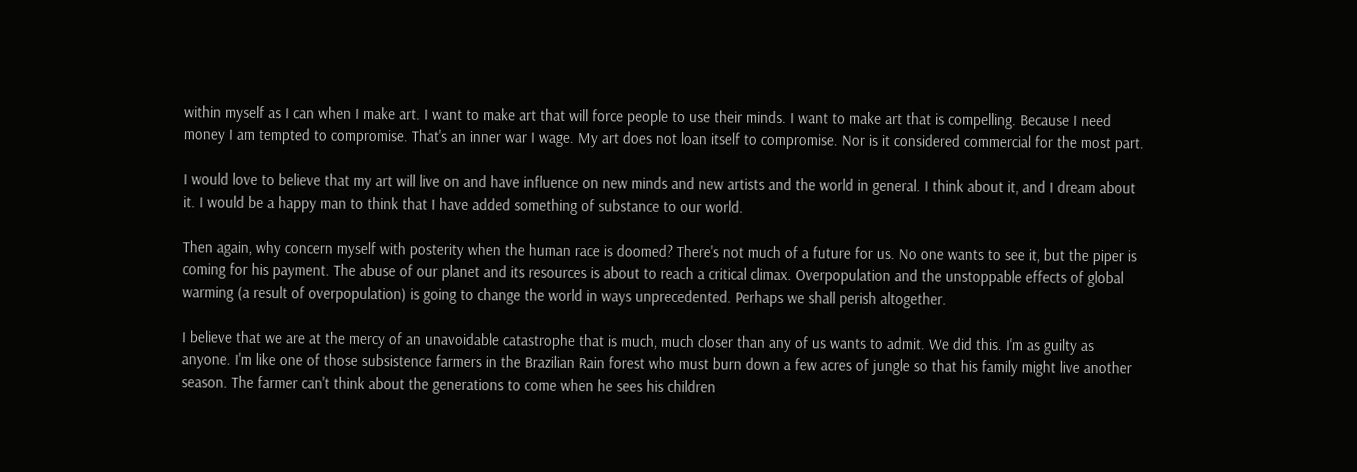within myself as I can when I make art. I want to make art that will force people to use their minds. I want to make art that is compelling. Because I need money I am tempted to compromise. That's an inner war I wage. My art does not loan itself to compromise. Nor is it considered commercial for the most part.

I would love to believe that my art will live on and have influence on new minds and new artists and the world in general. I think about it, and I dream about it. I would be a happy man to think that I have added something of substance to our world.

Then again, why concern myself with posterity when the human race is doomed? There's not much of a future for us. No one wants to see it, but the piper is coming for his payment. The abuse of our planet and its resources is about to reach a critical climax. Overpopulation and the unstoppable effects of global warming (a result of overpopulation) is going to change the world in ways unprecedented. Perhaps we shall perish altogether.

I believe that we are at the mercy of an unavoidable catastrophe that is much, much closer than any of us wants to admit. We did this. I'm as guilty as anyone. I'm like one of those subsistence farmers in the Brazilian Rain forest who must burn down a few acres of jungle so that his family might live another season. The farmer can't think about the generations to come when he sees his children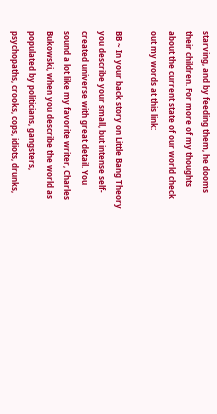starving, and by feeding them, he dooms their children. For more of my thoughts about the current state of our world check out my words at this link:

BB ~ In your back story on Little Bang Theory you describe your small, but intense self-created universe with great detail. You sound a lot like my favorite writer, Charles Bukowski, when you describe the world as populated by politicians, gangsters, psychopaths, crooks, cops, idiots, drunks,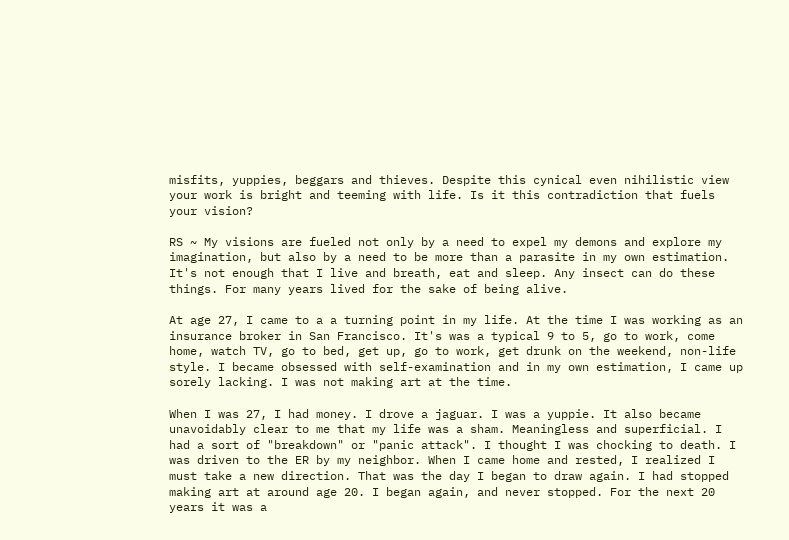misfits, yuppies, beggars and thieves. Despite this cynical even nihilistic view your work is bright and teeming with life. Is it this contradiction that fuels your vision?

RS ~ My visions are fueled not only by a need to expel my demons and explore my imagination, but also by a need to be more than a parasite in my own estimation. It's not enough that I live and breath, eat and sleep. Any insect can do these things. For many years lived for the sake of being alive.

At age 27, I came to a a turning point in my life. At the time I was working as an insurance broker in San Francisco. It's was a typical 9 to 5, go to work, come home, watch TV, go to bed, get up, go to work, get drunk on the weekend, non-life style. I became obsessed with self-examination and in my own estimation, I came up sorely lacking. I was not making art at the time.

When I was 27, I had money. I drove a jaguar. I was a yuppie. It also became unavoidably clear to me that my life was a sham. Meaningless and superficial. I had a sort of "breakdown" or "panic attack". I thought I was chocking to death. I was driven to the ER by my neighbor. When I came home and rested, I realized I must take a new direction. That was the day I began to draw again. I had stopped making art at around age 20. I began again, and never stopped. For the next 20 years it was a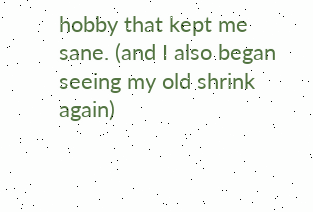hobby that kept me sane. (and I also began seeing my old shrink again)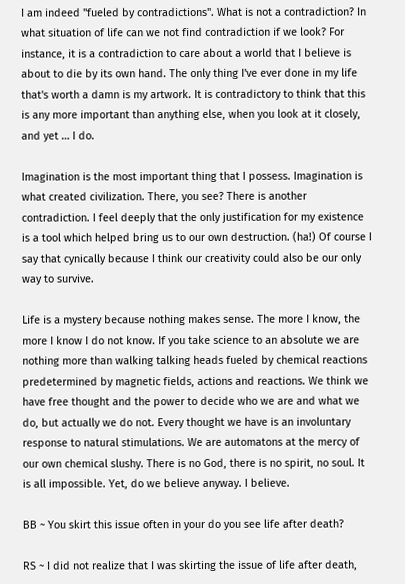I am indeed "fueled by contradictions". What is not a contradiction? In what situation of life can we not find contradiction if we look? For instance, it is a contradiction to care about a world that I believe is about to die by its own hand. The only thing I've ever done in my life that's worth a damn is my artwork. It is contradictory to think that this is any more important than anything else, when you look at it closely, and yet … I do.

Imagination is the most important thing that I possess. Imagination is what created civilization. There, you see? There is another contradiction. I feel deeply that the only justification for my existence is a tool which helped bring us to our own destruction. (ha!) Of course I say that cynically because I think our creativity could also be our only way to survive.

Life is a mystery because nothing makes sense. The more I know, the more I know I do not know. If you take science to an absolute we are nothing more than walking talking heads fueled by chemical reactions predetermined by magnetic fields, actions and reactions. We think we have free thought and the power to decide who we are and what we do, but actually we do not. Every thought we have is an involuntary response to natural stimulations. We are automatons at the mercy of our own chemical slushy. There is no God, there is no spirit, no soul. It is all impossible. Yet, do we believe anyway. I believe.

BB ~ You skirt this issue often in your do you see life after death?

RS ~ I did not realize that I was skirting the issue of life after death,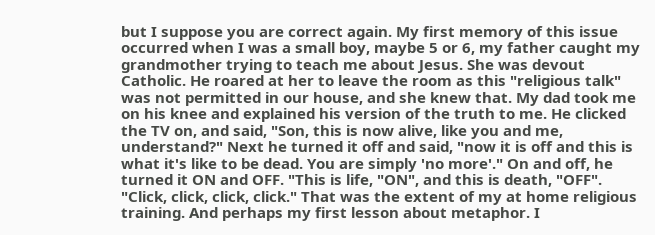but I suppose you are correct again. My first memory of this issue occurred when I was a small boy, maybe 5 or 6, my father caught my grandmother trying to teach me about Jesus. She was devout Catholic. He roared at her to leave the room as this "religious talk" was not permitted in our house, and she knew that. My dad took me on his knee and explained his version of the truth to me. He clicked the TV on, and said, "Son, this is now alive, like you and me, understand?" Next he turned it off and said, "now it is off and this is what it's like to be dead. You are simply 'no more'." On and off, he turned it ON and OFF. "This is life, "ON", and this is death, "OFF". "Click, click, click, click." That was the extent of my at home religious training. And perhaps my first lesson about metaphor. I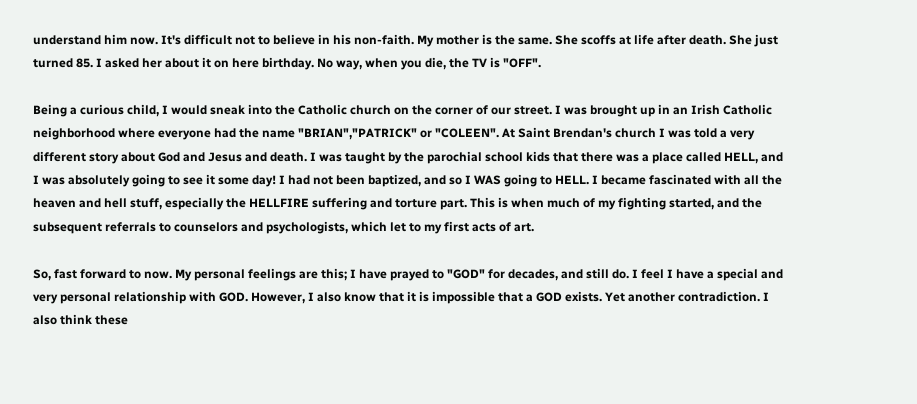understand him now. It's difficult not to believe in his non-faith. My mother is the same. She scoffs at life after death. She just turned 85. I asked her about it on here birthday. No way, when you die, the TV is "OFF".

Being a curious child, I would sneak into the Catholic church on the corner of our street. I was brought up in an Irish Catholic neighborhood where everyone had the name "BRIAN","PATRICK" or "COLEEN". At Saint Brendan's church I was told a very different story about God and Jesus and death. I was taught by the parochial school kids that there was a place called HELL, and I was absolutely going to see it some day! I had not been baptized, and so I WAS going to HELL. I became fascinated with all the heaven and hell stuff, especially the HELLFIRE suffering and torture part. This is when much of my fighting started, and the subsequent referrals to counselors and psychologists, which let to my first acts of art.

So, fast forward to now. My personal feelings are this; I have prayed to "GOD" for decades, and still do. I feel I have a special and very personal relationship with GOD. However, I also know that it is impossible that a GOD exists. Yet another contradiction. I also think these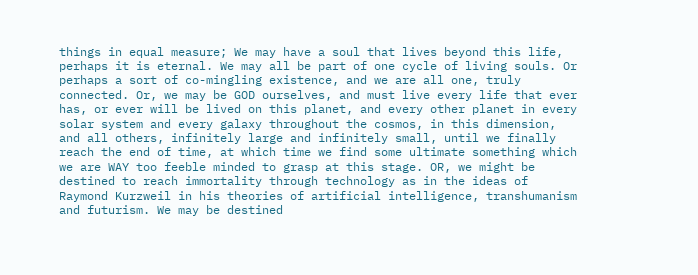things in equal measure; We may have a soul that lives beyond this life, perhaps it is eternal. We may all be part of one cycle of living souls. Or perhaps a sort of co-mingling existence, and we are all one, truly connected. Or, we may be GOD ourselves, and must live every life that ever has, or ever will be lived on this planet, and every other planet in every solar system and every galaxy throughout the cosmos, in this dimension, and all others, infinitely large and infinitely small, until we finally reach the end of time, at which time we find some ultimate something which we are WAY too feeble minded to grasp at this stage. OR, we might be destined to reach immortality through technology as in the ideas of Raymond Kurzweil in his theories of artificial intelligence, transhumanism and futurism. We may be destined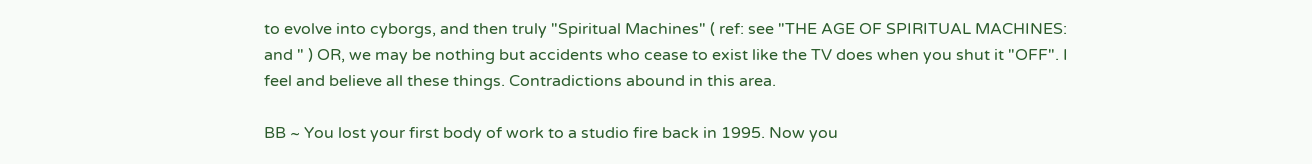to evolve into cyborgs, and then truly "Spiritual Machines" ( ref: see "THE AGE OF SPIRITUAL MACHINES: and " ) OR, we may be nothing but accidents who cease to exist like the TV does when you shut it "OFF". I feel and believe all these things. Contradictions abound in this area.

BB ~ You lost your first body of work to a studio fire back in 1995. Now you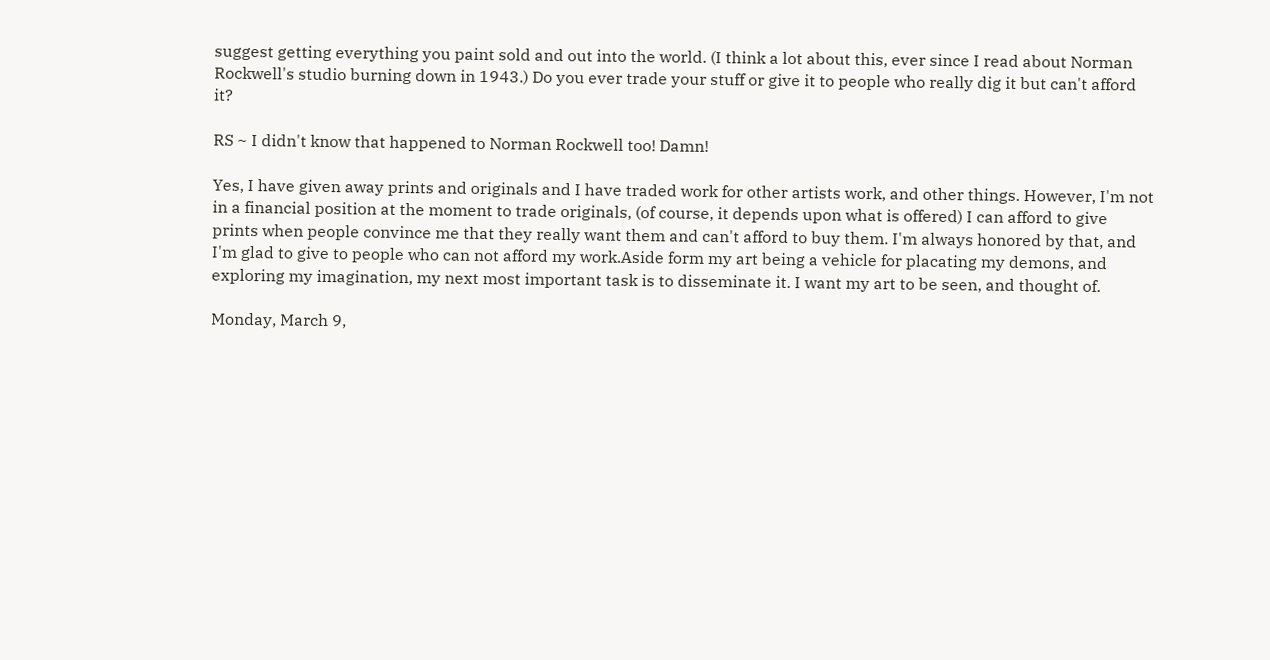suggest getting everything you paint sold and out into the world. (I think a lot about this, ever since I read about Norman Rockwell's studio burning down in 1943.) Do you ever trade your stuff or give it to people who really dig it but can't afford it?

RS ~ I didn't know that happened to Norman Rockwell too! Damn!

Yes, I have given away prints and originals and I have traded work for other artists work, and other things. However, I'm not in a financial position at the moment to trade originals, (of course, it depends upon what is offered) I can afford to give prints when people convince me that they really want them and can't afford to buy them. I'm always honored by that, and I'm glad to give to people who can not afford my work.Aside form my art being a vehicle for placating my demons, and exploring my imagination, my next most important task is to disseminate it. I want my art to be seen, and thought of.

Monday, March 9,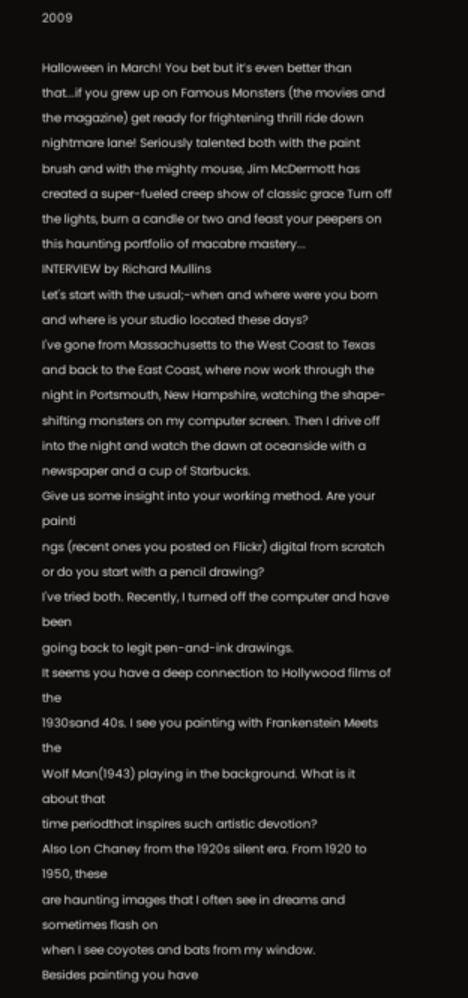2009

Halloween in March! You bet but it’s even better than that...if you grew up on Famous Monsters (the movies and the magazine) get ready for frightening thrill ride down nightmare lane! Seriously talented both with the paint brush and with the mighty mouse, Jim McDermott has created a super-fueled creep show of classic grace Turn off the lights, burn a candle or two and feast your peepers on this haunting portfolio of macabre mastery...
INTERVIEW by Richard Mullins
Let's start with the usual;-when and where were you born and where is your studio located these days?
I've gone from Massachusetts to the West Coast to Texas and back to the East Coast, where now work through the night in Portsmouth, New Hampshire, watching the shape-shifting monsters on my computer screen. Then I drive off into the night and watch the dawn at oceanside with a newspaper and a cup of Starbucks.
Give us some insight into your working method. Are your painti
ngs (recent ones you posted on Flickr) digital from scratch or do you start with a pencil drawing?
I've tried both. Recently, I turned off the computer and have been
going back to legit pen-and-ink drawings.
It seems you have a deep connection to Hollywood films of the
1930sand 40s. I see you painting with Frankenstein Meets the
Wolf Man(1943) playing in the background. What is it about that
time periodthat inspires such artistic devotion?
Also Lon Chaney from the 1920s silent era. From 1920 to 1950, these
are haunting images that I often see in dreams and sometimes flash on
when I see coyotes and bats from my window.
Besides painting you have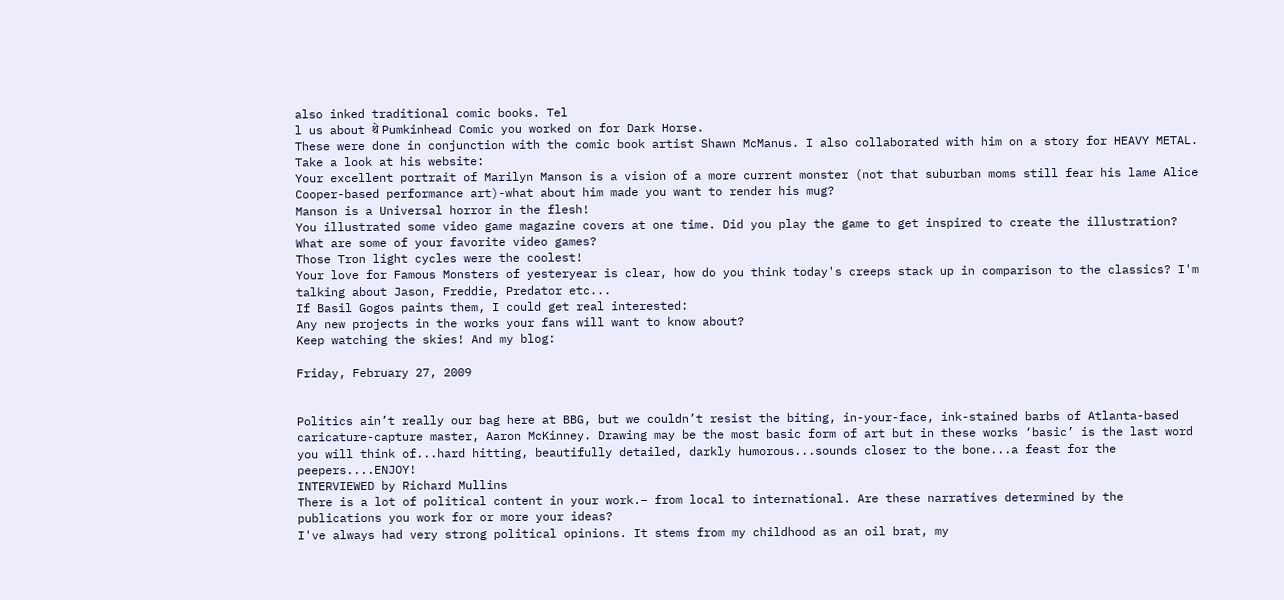also inked traditional comic books. Tel
l us about थे Pumkinhead Comic you worked on for Dark Horse.
These were done in conjunction with the comic book artist Shawn McManus. I also collaborated with him on a story for HEAVY METAL. Take a look at his website:
Your excellent portrait of Marilyn Manson is a vision of a more current monster (not that suburban moms still fear his lame Alice Cooper-based performance art)-what about him made you want to render his mug?
Manson is a Universal horror in the flesh!
You illustrated some video game magazine covers at one time. Did you play the game to get inspired to create the illustration? What are some of your favorite video games?
Those Tron light cycles were the coolest!
Your love for Famous Monsters of yesteryear is clear, how do you think today's creeps stack up in comparison to the classics? I'm talking about Jason, Freddie, Predator etc...
If Basil Gogos paints them, I could get real interested:
Any new projects in the works your fans will want to know about?
Keep watching the skies! And my blog:

Friday, February 27, 2009


Politics ain’t really our bag here at BBG, but we couldn’t resist the biting, in-your-face, ink-stained barbs of Atlanta-based caricature-capture master, Aaron McKinney. Drawing may be the most basic form of art but in these works ‘basic’ is the last word you will think of...hard hitting, beautifully detailed, darkly humorous...sounds closer to the bone...a feast for the peepers....ENJOY!
INTERVIEWED by Richard Mullins
There is a lot of political content in your work.– from local to international. Are these narratives determined by the publications you work for or more your ideas?
I've always had very strong political opinions. It stems from my childhood as an oil brat, my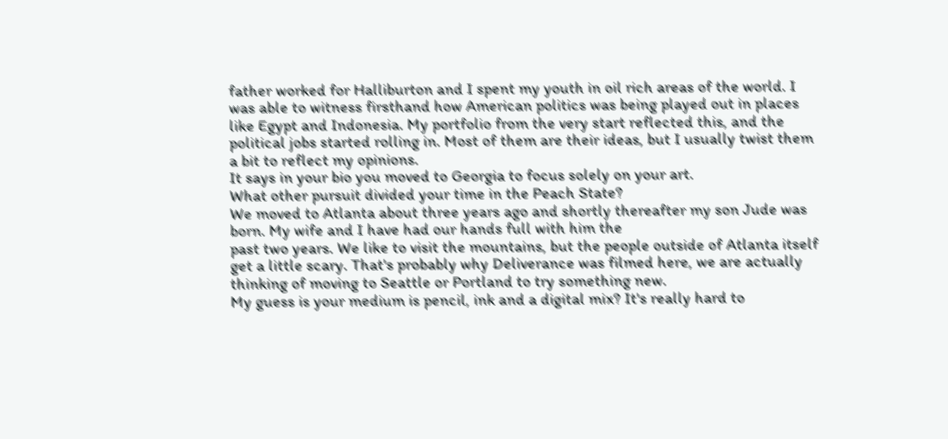father worked for Halliburton and I spent my youth in oil rich areas of the world. I was able to witness firsthand how American politics was being played out in places like Egypt and Indonesia. My portfolio from the very start reflected this, and the political jobs started rolling in. Most of them are their ideas, but I usually twist them a bit to reflect my opinions.
It says in your bio you moved to Georgia to focus solely on your art.
What other pursuit divided your time in the Peach State?
We moved to Atlanta about three years ago and shortly thereafter my son Jude was born. My wife and I have had our hands full with him the
past two years. We like to visit the mountains, but the people outside of Atlanta itself get a little scary. That's probably why Deliverance was filmed here, we are actually thinking of moving to Seattle or Portland to try something new.
My guess is your medium is pencil, ink and a digital mix? It's really hard to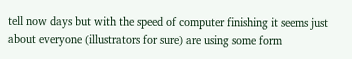tell now days but with the speed of computer finishing it seems just about everyone (illustrators for sure) are using some form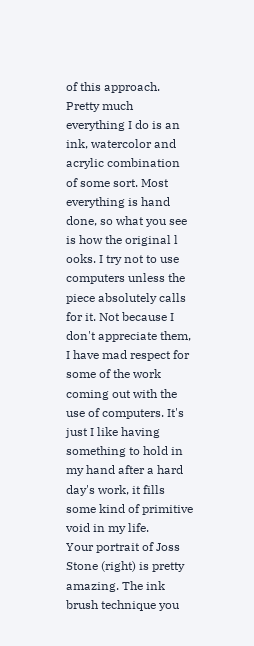of this approach.
Pretty much everything I do is an ink, watercolor and acrylic combination of some sort. Most everything is hand done, so what you see is how the original l
ooks. I try not to use computers unless the piece absolutely calls for it. Not because I don't appreciate them, I have mad respect for some of the work coming out with the use of computers. It's just I like having something to hold in my hand after a hard day's work, it fills some kind of primitive void in my life.
Your portrait of Joss Stone (right) is pretty amazing. The ink brush technique you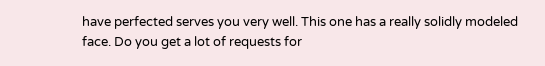have perfected serves you very well. This one has a really solidly modeled face. Do you get a lot of requests for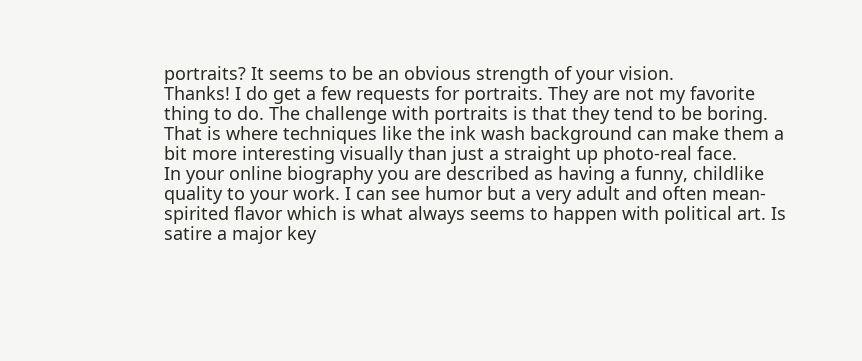portraits? It seems to be an obvious strength of your vision.
Thanks! I do get a few requests for portraits. They are not my favorite thing to do. The challenge with portraits is that they tend to be boring. That is where techniques like the ink wash background can make them a bit more interesting visually than just a straight up photo-real face.
In your online biography you are described as having a funny, childlike quality to your work. I can see humor but a very adult and often mean-spirited flavor which is what always seems to happen with political art. Is satire a major key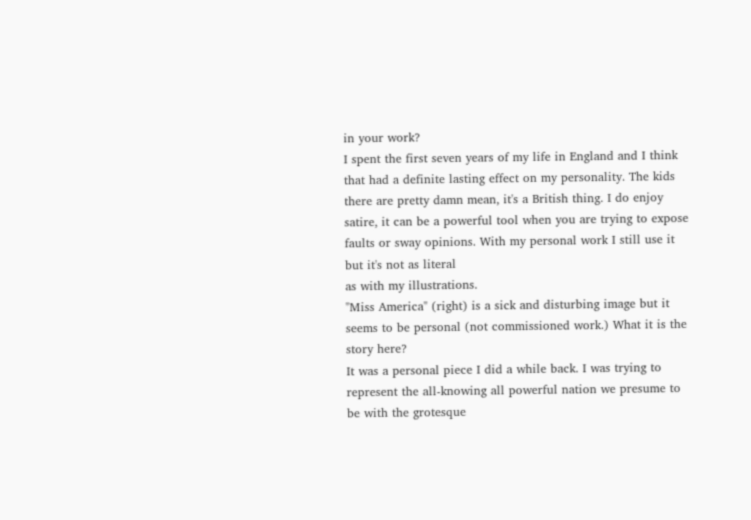in your work?
I spent the first seven years of my life in England and I think that had a definite lasting effect on my personality. The kids there are pretty damn mean, it's a British thing. I do enjoy satire, it can be a powerful tool when you are trying to expose faults or sway opinions. With my personal work I still use it but it's not as literal
as with my illustrations.
"Miss America" (right) is a sick and disturbing image but it seems to be personal (not commissioned work.) What it is the story here?
It was a personal piece I did a while back. I was trying to represent the all-knowing all powerful nation we presume to be with the grotesque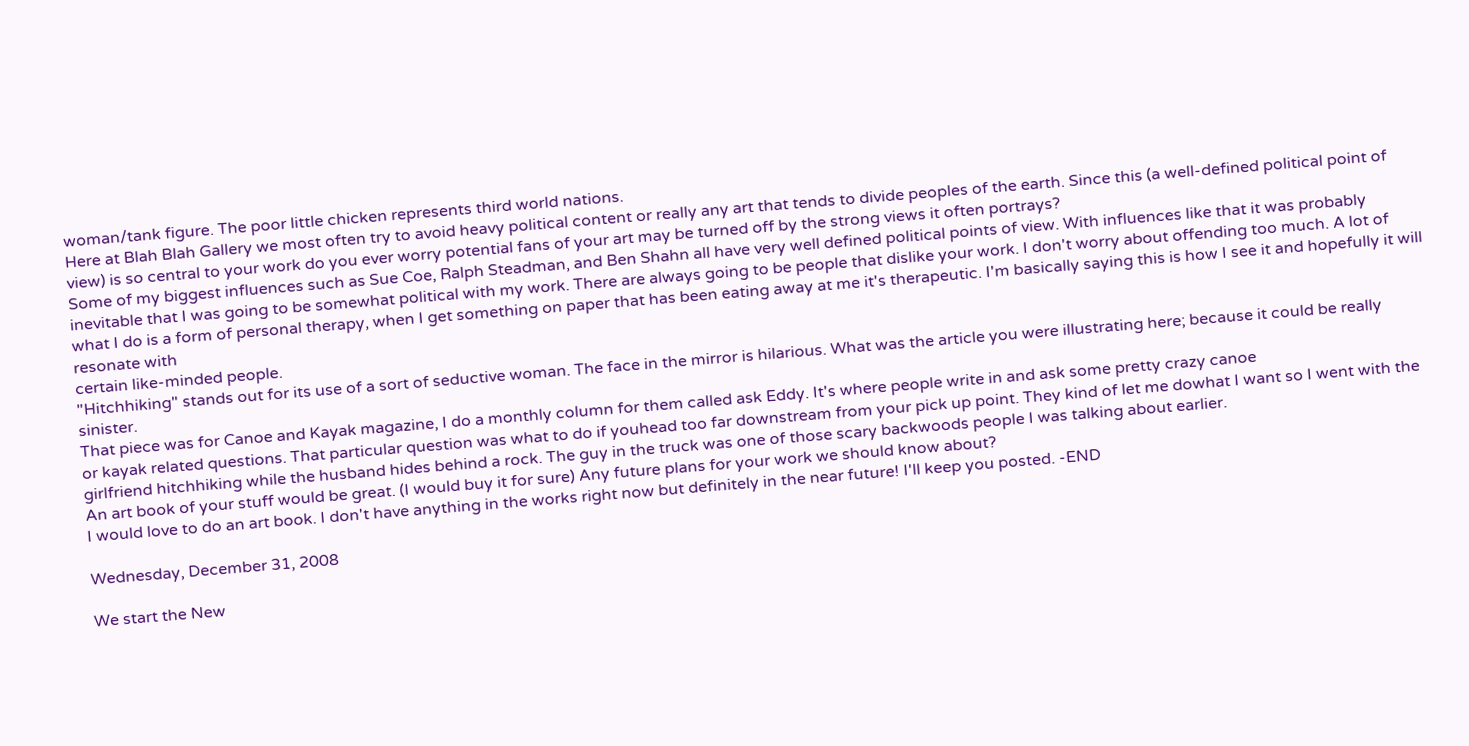woman/tank figure. The poor little chicken represents third world nations.
Here at Blah Blah Gallery we most often try to avoid heavy political content or really any art that tends to divide peoples of the earth. Since this (a well-defined political point of view) is so central to your work do you ever worry potential fans of your art may be turned off by the strong views it often portrays?
Some of my biggest influences such as Sue Coe, Ralph Steadman, and Ben Shahn all have very well defined political points of view. With influences like that it was probably inevitable that I was going to be somewhat political with my work. There are always going to be people that dislike your work. I don't worry about offending too much. A lot of what I do is a form of personal therapy, when I get something on paper that has been eating away at me it's therapeutic. I'm basically saying this is how I see it and hopefully it will resonate with
certain like-minded people.
"Hitchhiking" stands out for its use of a sort of seductive woman. The face in the mirror is hilarious. What was the article you were illustrating here; because it could be really sinister.
That piece was for Canoe and Kayak magazine, I do a monthly column for them called ask Eddy. It's where people write in and ask some pretty crazy canoe
or kayak related questions. That particular question was what to do if youhead too far downstream from your pick up point. They kind of let me dowhat I want so I went with the girlfriend hitchhiking while the husband hides behind a rock. The guy in the truck was one of those scary backwoods people I was talking about earlier.
An art book of your stuff would be great. (I would buy it for sure) Any future plans for your work we should know about?
I would love to do an art book. I don't have anything in the works right now but definitely in the near future! I'll keep you posted. -END

Wednesday, December 31, 2008

We start the New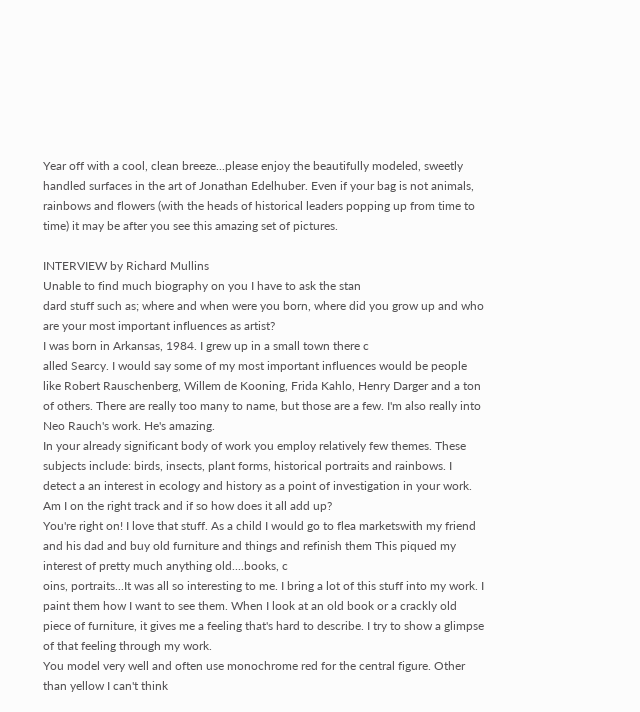Year off with a cool, clean breeze...please enjoy the beautifully modeled, sweetly handled surfaces in the art of Jonathan Edelhuber. Even if your bag is not animals, rainbows and flowers (with the heads of historical leaders popping up from time to time) it may be after you see this amazing set of pictures.

INTERVIEW by Richard Mullins
Unable to find much biography on you I have to ask the stan
dard stuff such as; where and when were you born, where did you grow up and who are your most important influences as artist?
I was born in Arkansas, 1984. I grew up in a small town there c
alled Searcy. I would say some of my most important influences would be people like Robert Rauschenberg, Willem de Kooning, Frida Kahlo, Henry Darger and a ton of others. There are really too many to name, but those are a few. I'm also really into Neo Rauch's work. He's amazing.
In your already significant body of work you employ relatively few themes. These subjects include: birds, insects, plant forms, historical portraits and rainbows. I detect a an interest in ecology and history as a point of investigation in your work. Am I on the right track and if so how does it all add up?
You're right on! I love that stuff. As a child I would go to flea marketswith my friend and his dad and buy old furniture and things and refinish them This piqued my interest of pretty much anything old....books, c
oins, portraits...It was all so interesting to me. I bring a lot of this stuff into my work. I paint them how I want to see them. When I look at an old book or a crackly old piece of furniture, it gives me a feeling that's hard to describe. I try to show a glimpse of that feeling through my work.
You model very well and often use monochrome red for the central figure. Other than yellow I can't think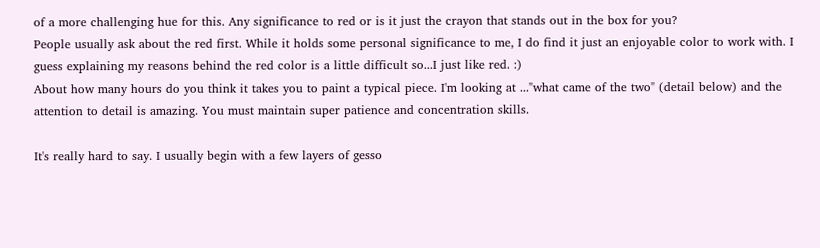of a more challenging hue for this. Any significance to red or is it just the crayon that stands out in the box for you?
People usually ask about the red first. While it holds some personal significance to me, I do find it just an enjoyable color to work with. I guess explaining my reasons behind the red color is a little difficult so...I just like red. :)
About how many hours do you think it takes you to paint a typical piece. I'm looking at ..."what came of the two" (detail below) and the attention to detail is amazing. You must maintain super patience and concentration skills.

It's really hard to say. I usually begin with a few layers of gesso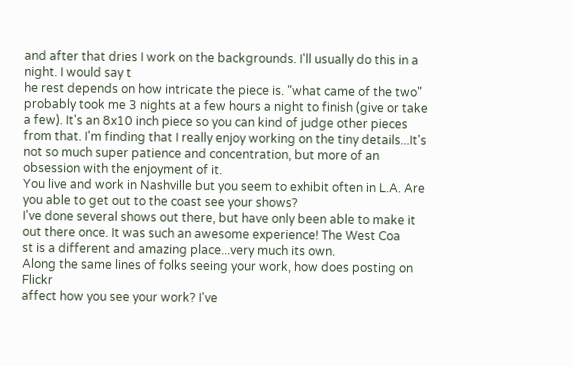and after that dries I work on the backgrounds. I'll usually do this in a night. I would say t
he rest depends on how intricate the piece is. "what came of the two" probably took me 3 nights at a few hours a night to finish (give or take a few). It's an 8x10 inch piece so you can kind of judge other pieces from that. I'm finding that I really enjoy working on the tiny details...It's not so much super patience and concentration, but more of an obsession with the enjoyment of it.
You live and work in Nashville but you seem to exhibit often in L.A. Are you able to get out to the coast see your shows?
I've done several shows out there, but have only been able to make it out there once. It was such an awesome experience! The West Coa
st is a different and amazing place...very much its own.
Along the same lines of folks seeing your work, how does posting on Flickr
affect how you see your work? I've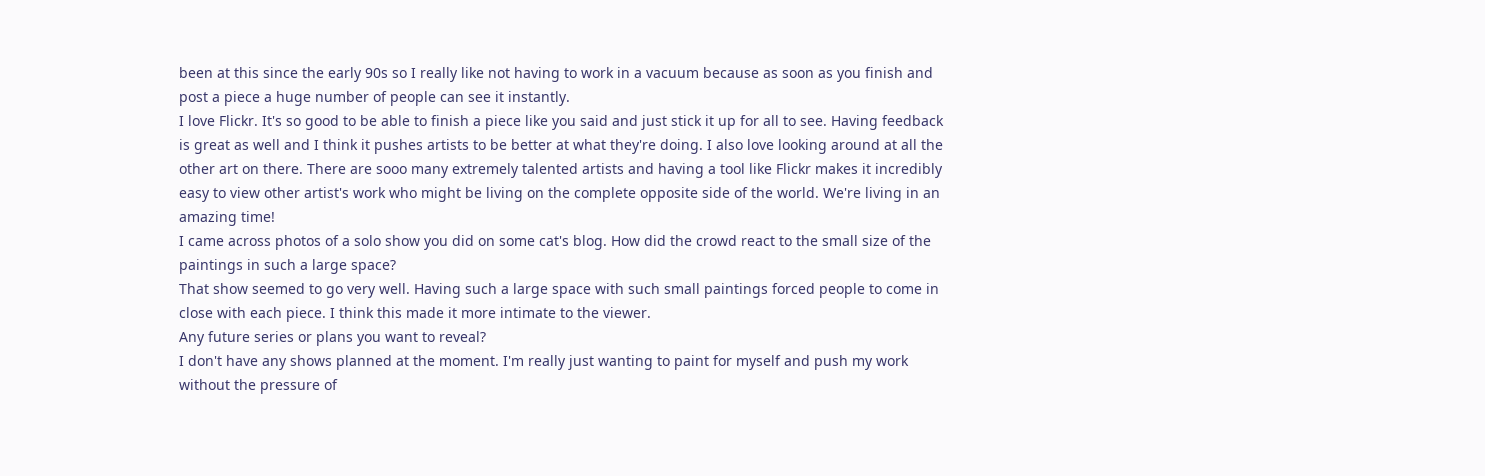been at this since the early 90s so I really like not having to work in a vacuum because as soon as you finish and post a piece a huge number of people can see it instantly.
I love Flickr. It's so good to be able to finish a piece like you said and just stick it up for all to see. Having feedback is great as well and I think it pushes artists to be better at what they're doing. I also love looking around at all the other art on there. There are sooo many extremely talented artists and having a tool like Flickr makes it incredibly easy to view other artist's work who might be living on the complete opposite side of the world. We're living in an amazing time!
I came across photos of a solo show you did on some cat's blog. How did the crowd react to the small size of the paintings in such a large space?
That show seemed to go very well. Having such a large space with such small paintings forced people to come in close with each piece. I think this made it more intimate to the viewer.
Any future series or plans you want to reveal?
I don't have any shows planned at the moment. I'm really just wanting to paint for myself and push my work without the pressure of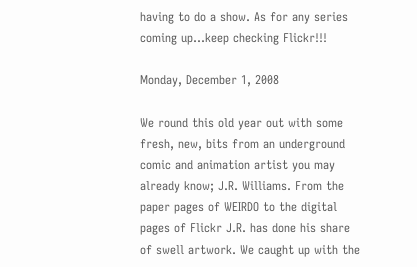having to do a show. As for any series coming up...keep checking Flickr!!!

Monday, December 1, 2008

We round this old year out with some fresh, new, bits from an underground comic and animation artist you may already know; J.R. Williams. From the paper pages of WEIRDO to the digital pages of Flickr J.R. has done his share of swell artwork. We caught up with the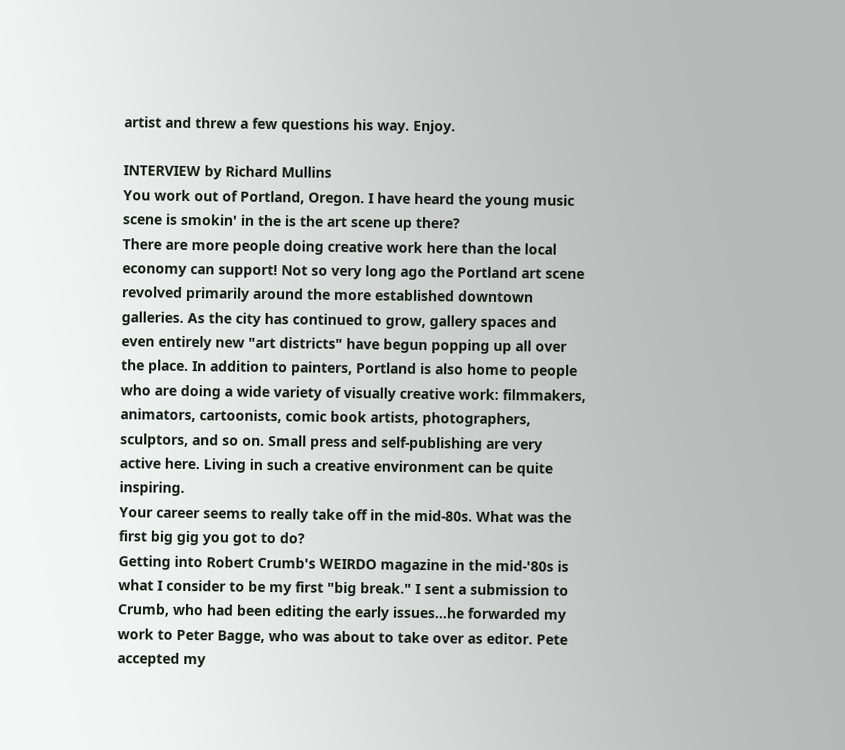artist and threw a few questions his way. Enjoy.

INTERVIEW by Richard Mullins
You work out of Portland, Oregon. I have heard the young music scene is smokin' in the is the art scene up there?
There are more people doing creative work here than the local economy can support! Not so very long ago the Portland art scene revolved primarily around the more established downtown galleries. As the city has continued to grow, gallery spaces and even entirely new "art districts" have begun popping up all over the place. In addition to painters, Portland is also home to people who are doing a wide variety of visually creative work: filmmakers, animators, cartoonists, comic book artists, photographers, sculptors, and so on. Small press and self-publishing are very active here. Living in such a creative environment can be quite inspiring.
Your career seems to really take off in the mid-80s. What was the first big gig you got to do?
Getting into Robert Crumb's WEIRDO magazine in the mid-'80s is what I consider to be my first "big break." I sent a submission to Crumb, who had been editing the early issues...he forwarded my work to Peter Bagge, who was about to take over as editor. Pete accepted my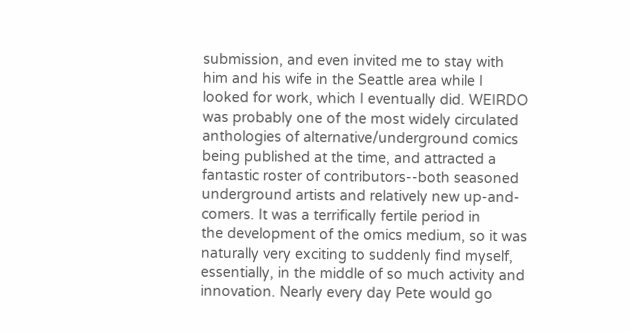submission, and even invited me to stay with him and his wife in the Seattle area while I looked for work, which I eventually did. WEIRDO was probably one of the most widely circulated anthologies of alternative/underground comics being published at the time, and attracted a fantastic roster of contributors--both seasoned underground artists and relatively new up-and-comers. It was a terrifically fertile period in
the development of the omics medium, so it was naturally very exciting to suddenly find myself, essentially, in the middle of so much activity and innovation. Nearly every day Pete would go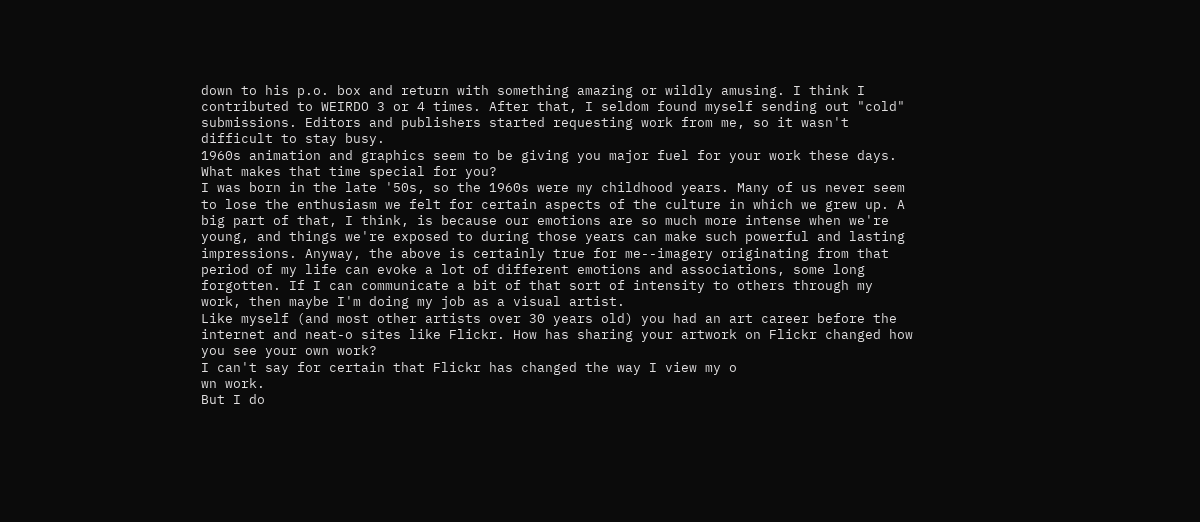down to his p.o. box and return with something amazing or wildly amusing. I think I contributed to WEIRDO 3 or 4 times. After that, I seldom found myself sending out "cold" submissions. Editors and publishers started requesting work from me, so it wasn't difficult to stay busy.
1960s animation and graphics seem to be giving you major fuel for your work these days. What makes that time special for you?
I was born in the late '50s, so the 1960s were my childhood years. Many of us never seem to lose the enthusiasm we felt for certain aspects of the culture in which we grew up. A big part of that, I think, is because our emotions are so much more intense when we're young, and things we're exposed to during those years can make such powerful and lasting impressions. Anyway, the above is certainly true for me--imagery originating from that period of my life can evoke a lot of different emotions and associations, some long forgotten. If I can communicate a bit of that sort of intensity to others through my work, then maybe I'm doing my job as a visual artist.
Like myself (and most other artists over 30 years old) you had an art career before the internet and neat-o sites like Flickr. How has sharing your artwork on Flickr changed how you see your own work?
I can't say for certain that Flickr has changed the way I view my o
wn work.
But I do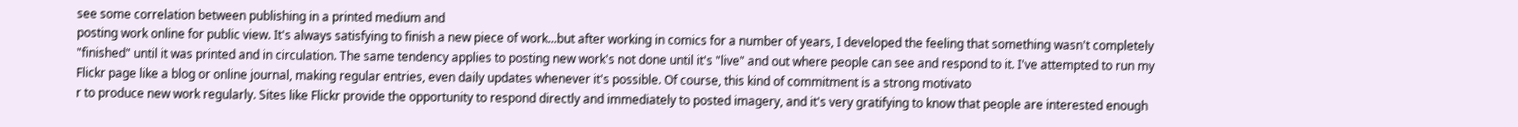see some correlation between publishing in a printed medium and
posting work online for public view. It's always satisfying to finish a new piece of work...but after working in comics for a number of years, I developed the feeling that something wasn't completely "finished" until it was printed and in circulation. The same tendency applies to posting new work's not done until it's "live" and out where people can see and respond to it. I've attempted to run my Flickr page like a blog or online journal, making regular entries, even daily updates whenever it's possible. Of course, this kind of commitment is a strong motivato
r to produce new work regularly. Sites like Flickr provide the opportunity to respond directly and immediately to posted imagery, and it's very gratifying to know that people are interested enough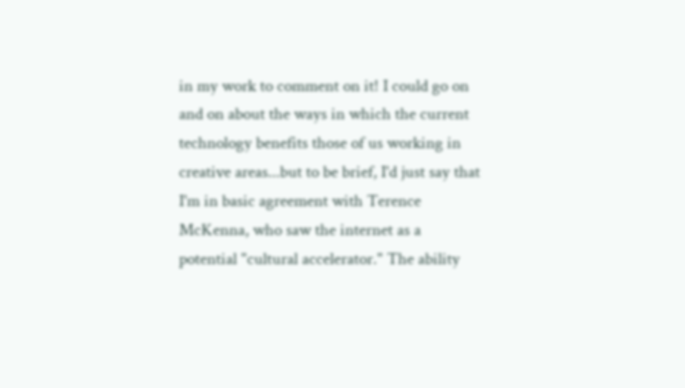in my work to comment on it! I could go on and on about the ways in which the current technology benefits those of us working in creative areas...but to be brief, I'd just say that I'm in basic agreement with Terence McKenna, who saw the internet as a potential "cultural accelerator." The ability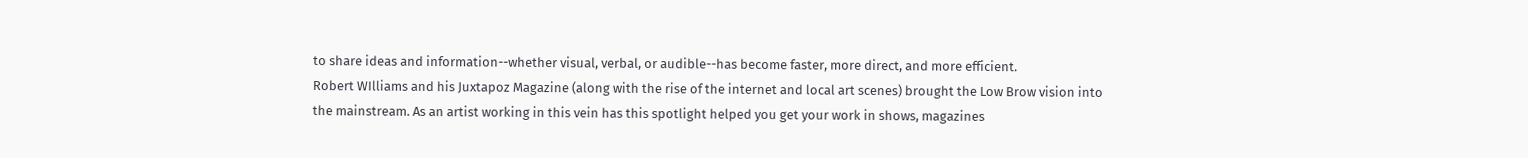to share ideas and information--whether visual, verbal, or audible--has become faster, more direct, and more efficient.
Robert WIlliams and his Juxtapoz Magazine (along with the rise of the internet and local art scenes) brought the Low Brow vision into the mainstream. As an artist working in this vein has this spotlight helped you get your work in shows, magazines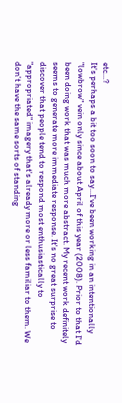etc...?
It's perhaps a bit too soon to say...I've been working in an intentionally "lowbrow" vein only since about April of this year (2008). Prior to that I'd been doing work that was much more abstract. My recent work definitely seems to generate more immediate response. It's no great surprise to discover that people tend to respond most enthusiastically to "appropriated" imagery that's already more or less familiar to them. We don't have the same sorts of standing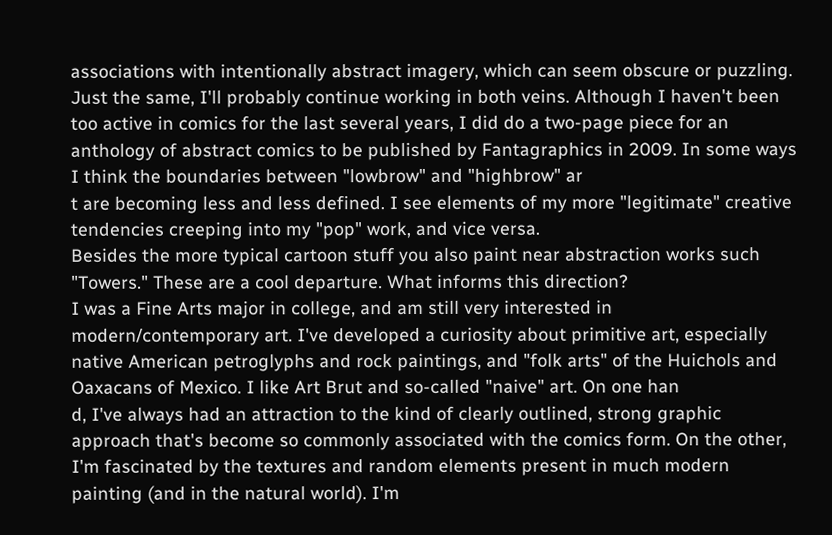associations with intentionally abstract imagery, which can seem obscure or puzzling. Just the same, I'll probably continue working in both veins. Although I haven't been too active in comics for the last several years, I did do a two-page piece for an anthology of abstract comics to be published by Fantagraphics in 2009. In some ways I think the boundaries between "lowbrow" and "highbrow" ar
t are becoming less and less defined. I see elements of my more "legitimate" creative tendencies creeping into my "pop" work, and vice versa.
Besides the more typical cartoon stuff you also paint near abstraction works such "Towers." These are a cool departure. What informs this direction?
I was a Fine Arts major in college, and am still very interested in modern/contemporary art. I've developed a curiosity about primitive art, especially native American petroglyphs and rock paintings, and "folk arts" of the Huichols and Oaxacans of Mexico. I like Art Brut and so-called "naive" art. On one han
d, I've always had an attraction to the kind of clearly outlined, strong graphic approach that's become so commonly associated with the comics form. On the other, I'm fascinated by the textures and random elements present in much modern painting (and in the natural world). I'm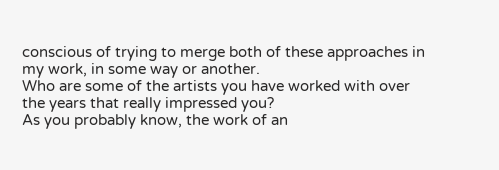conscious of trying to merge both of these approaches in my work, in some way or another.
Who are some of the artists you have worked with over the years that really impressed you?
As you probably know, the work of an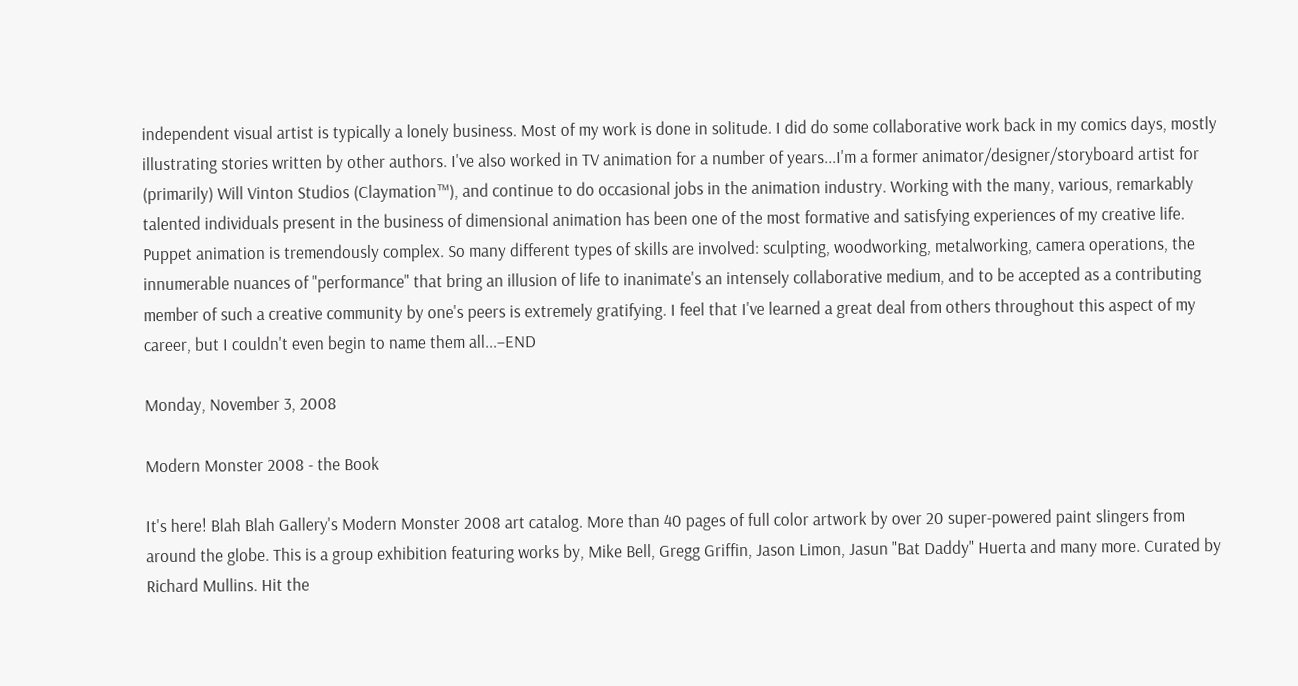independent visual artist is typically a lonely business. Most of my work is done in solitude. I did do some collaborative work back in my comics days, mostly illustrating stories written by other authors. I've also worked in TV animation for a number of years...I'm a former animator/designer/storyboard artist for (primarily) Will Vinton Studios (Claymation™), and continue to do occasional jobs in the animation industry. Working with the many, various, remarkably talented individuals present in the business of dimensional animation has been one of the most formative and satisfying experiences of my creative life. Puppet animation is tremendously complex. So many different types of skills are involved: sculpting, woodworking, metalworking, camera operations, the innumerable nuances of "performance" that bring an illusion of life to inanimate's an intensely collaborative medium, and to be accepted as a contributing member of such a creative community by one's peers is extremely gratifying. I feel that I've learned a great deal from others throughout this aspect of my career, but I couldn't even begin to name them all...–END

Monday, November 3, 2008

Modern Monster 2008 - the Book

It's here! Blah Blah Gallery's Modern Monster 2008 art catalog. More than 40 pages of full color artwork by over 20 super-powered paint slingers from around the globe. This is a group exhibition featuring works by, Mike Bell, Gregg Griffin, Jason Limon, Jasun "Bat Daddy" Huerta and many more. Curated by Richard Mullins. Hit the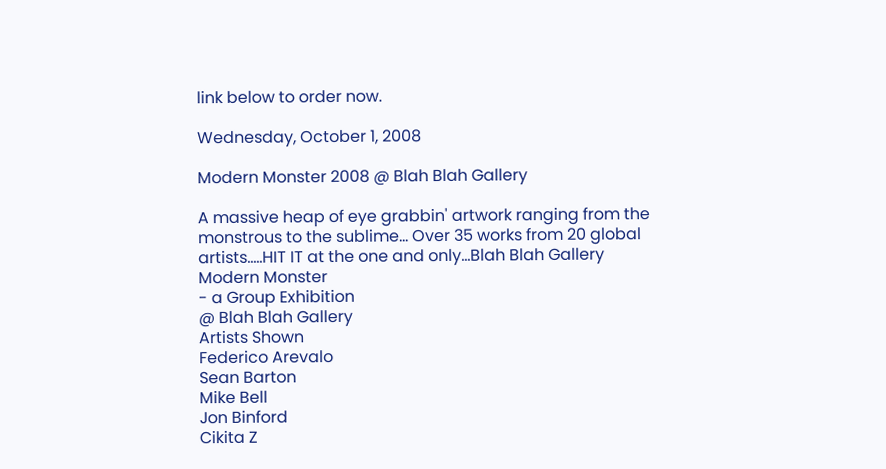link below to order now.

Wednesday, October 1, 2008

Modern Monster 2008 @ Blah Blah Gallery

A massive heap of eye grabbin' artwork ranging from the monstrous to the sublime... Over 35 works from 20 global artists.....HIT IT at the one and only...Blah Blah Gallery
Modern Monster
- a Group Exhibition
@ Blah Blah Gallery
Artists Shown
Federico Arevalo
Sean Barton
Mike Bell
Jon Binford
Cikita Z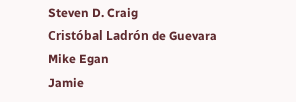Steven D. Craig
Cristóbal Ladrón de Guevara
Mike Egan
Jamie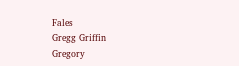Fales
Gregg Griffin
Gregory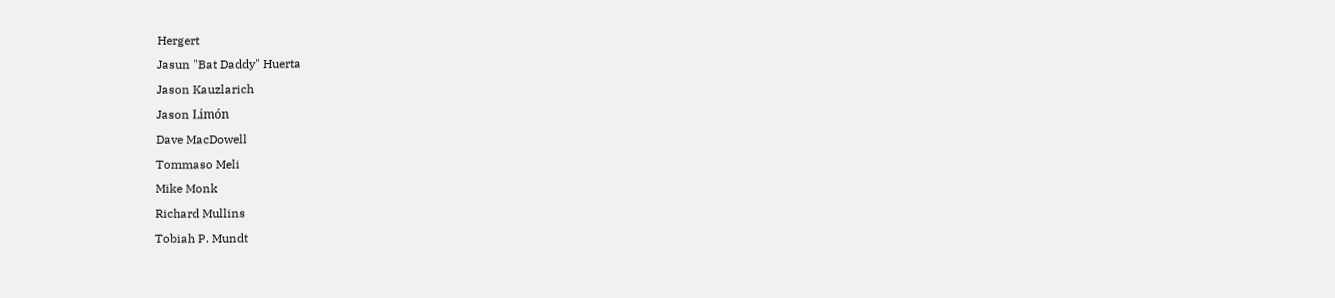Hergert
Jasun "Bat Daddy" Huerta
Jason Kauzlarich
Jason Limón
Dave MacDowell
Tommaso Meli
Mike Monk
Richard Mullins
Tobiah P. Mundt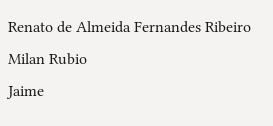Renato de Almeida Fernandes Ribeiro
Milan Rubio
Jaime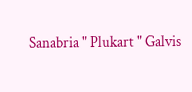Sanabria " Plukart " Galvis